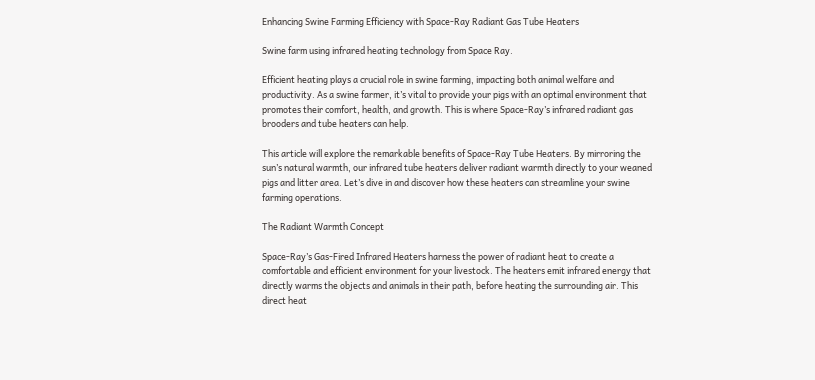Enhancing Swine Farming Efficiency with Space-Ray Radiant Gas Tube Heaters

Swine farm using infrared heating technology from Space Ray.

Efficient heating plays a crucial role in swine farming, impacting both animal welfare and productivity. As a swine farmer, it’s vital to provide your pigs with an optimal environment that promotes their comfort, health, and growth. This is where Space-Ray’s infrared radiant gas brooders and tube heaters can help.

This article will explore the remarkable benefits of Space-Ray Tube Heaters. By mirroring the sun’s natural warmth, our infrared tube heaters deliver radiant warmth directly to your weaned pigs and litter area. Let’s dive in and discover how these heaters can streamline your swine farming operations.

The Radiant Warmth Concept

Space-Ray’s Gas-Fired Infrared Heaters harness the power of radiant heat to create a comfortable and efficient environment for your livestock. The heaters emit infrared energy that directly warms the objects and animals in their path, before heating the surrounding air. This direct heat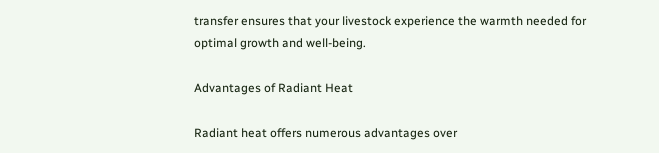transfer ensures that your livestock experience the warmth needed for optimal growth and well-being.

Advantages of Radiant Heat

Radiant heat offers numerous advantages over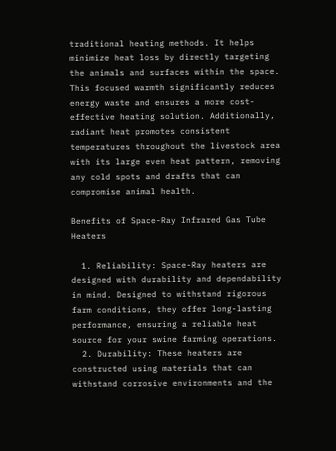traditional heating methods. It helps minimize heat loss by directly targeting the animals and surfaces within the space. This focused warmth significantly reduces energy waste and ensures a more cost-effective heating solution. Additionally, radiant heat promotes consistent temperatures throughout the livestock area with its large even heat pattern, removing any cold spots and drafts that can compromise animal health.

Benefits of Space-Ray Infrared Gas Tube Heaters

  1. Reliability: Space-Ray heaters are designed with durability and dependability in mind. Designed to withstand rigorous farm conditions, they offer long-lasting performance, ensuring a reliable heat source for your swine farming operations.
  2. Durability: These heaters are constructed using materials that can withstand corrosive environments and the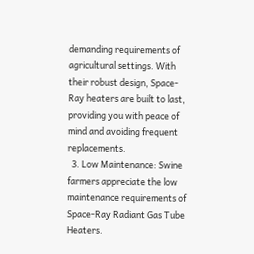demanding requirements of agricultural settings. With their robust design, Space-Ray heaters are built to last, providing you with peace of mind and avoiding frequent replacements.
  3. Low Maintenance: Swine farmers appreciate the low maintenance requirements of Space-Ray Radiant Gas Tube Heaters.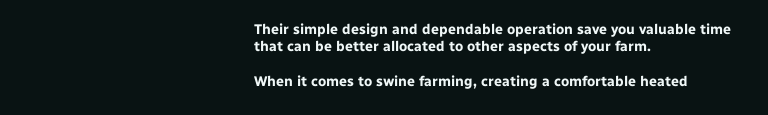Their simple design and dependable operation save you valuable time that can be better allocated to other aspects of your farm.

When it comes to swine farming, creating a comfortable heated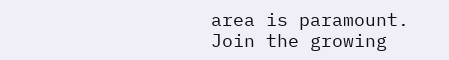area is paramount. Join the growing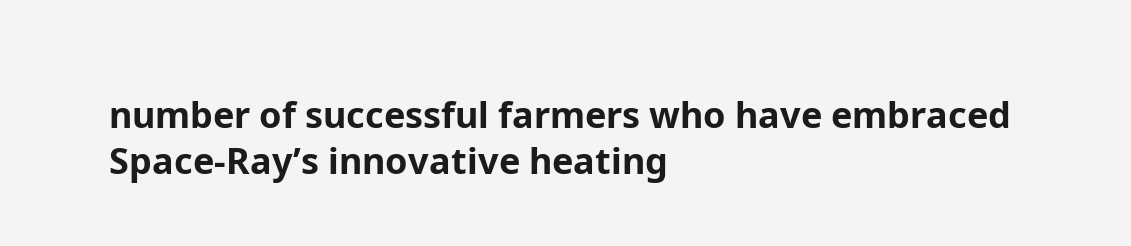number of successful farmers who have embraced Space-Ray’s innovative heating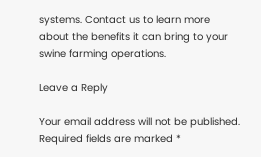systems. Contact us to learn more about the benefits it can bring to your swine farming operations.

Leave a Reply

Your email address will not be published. Required fields are marked *